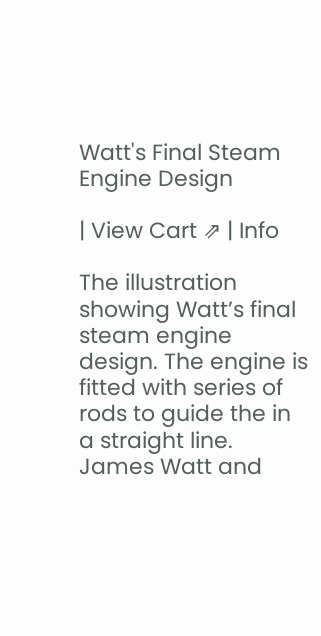Watt's Final Steam Engine Design

| View Cart ⇗ | Info

The illustration showing Watt’s final steam engine design. The engine is fitted with series of rods to guide the in a straight line. James Watt and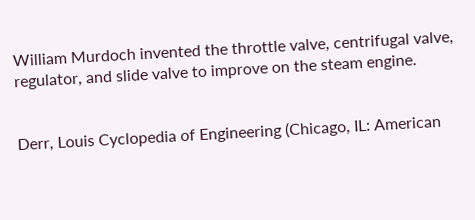William Murdoch invented the throttle valve, centrifugal valve, regulator, and slide valve to improve on the steam engine.


Derr, Louis Cyclopedia of Engineering (Chicago, IL: American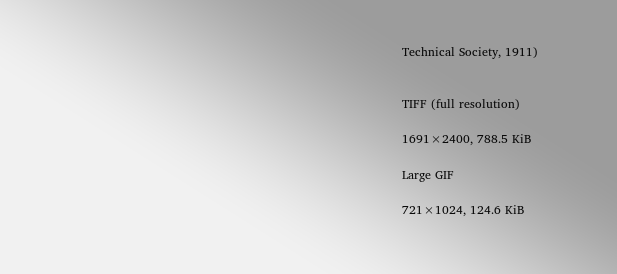Technical Society, 1911)


TIFF (full resolution)

1691×2400, 788.5 KiB

Large GIF

721×1024, 124.6 KiB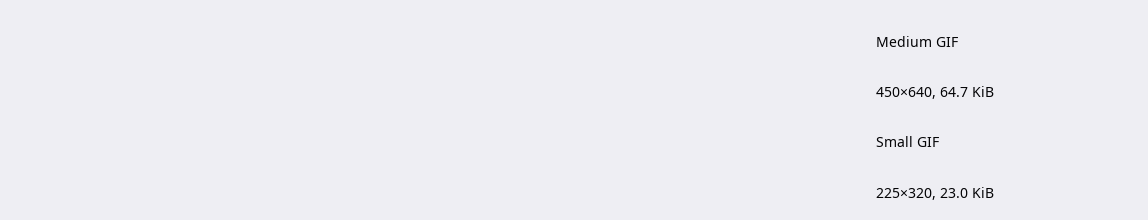Medium GIF

450×640, 64.7 KiB

Small GIF

225×320, 23.0 KiB